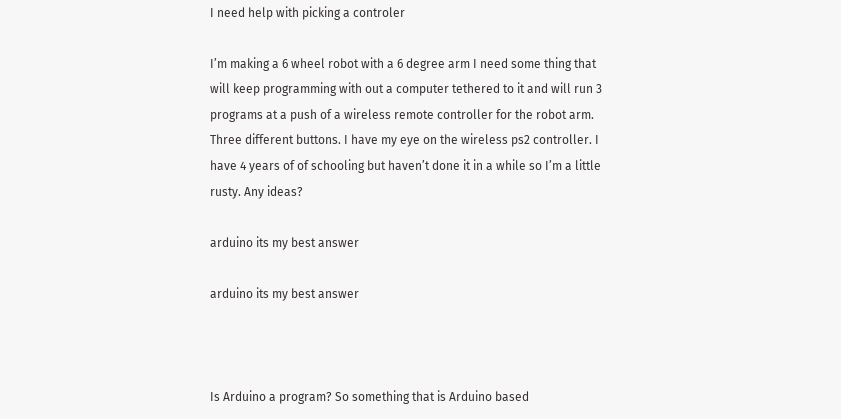I need help with picking a controler

I’m making a 6 wheel robot with a 6 degree arm I need some thing that will keep programming with out a computer tethered to it and will run 3 programs at a push of a wireless remote controller for the robot arm. Three different buttons. I have my eye on the wireless ps2 controller. I have 4 years of of schooling but haven’t done it in a while so I’m a little rusty. Any ideas?

arduino its my best answer

arduino its my best answer



Is Arduino a program? So something that is Arduino based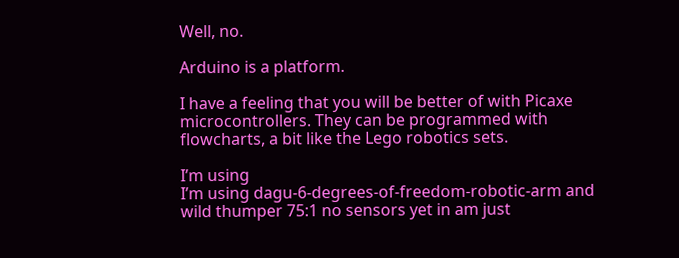Well, no.

Arduino is a platform.

I have a feeling that you will be better of with Picaxe microcontrollers. They can be programmed with flowcharts, a bit like the Lego robotics sets.

I’m using
I’m using dagu-6-degrees-of-freedom-robotic-arm and wild thumper 75:1 no sensors yet in am just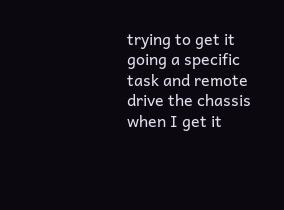trying to get it going a specific task and remote drive the chassis when I get it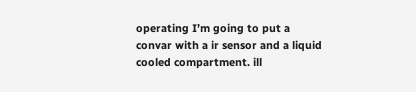operating I’m going to put a convar with a ir sensor and a liquid cooled compartment. ill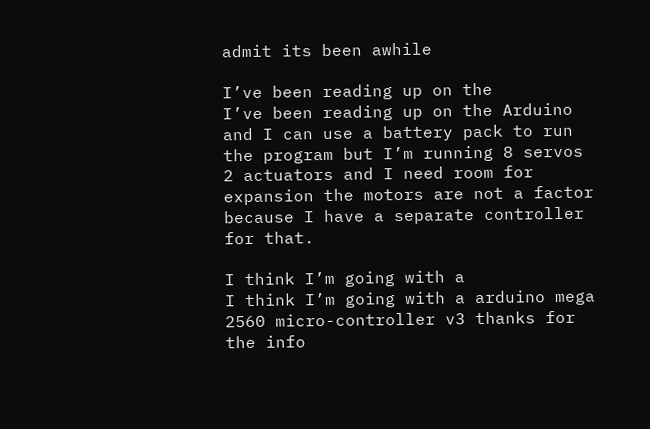admit its been awhile

I’ve been reading up on the
I’ve been reading up on the Arduino and I can use a battery pack to run the program but I’m running 8 servos 2 actuators and I need room for expansion the motors are not a factor because I have a separate controller for that.

I think I’m going with a
I think I’m going with a arduino mega 2560 micro-controller v3 thanks for the info